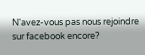N'avez-vous pas nous rejoindre sur facebook encore?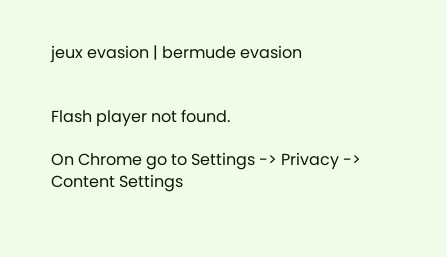jeux evasion | bermude evasion


Flash player not found.

On Chrome go to Settings -> Privacy -> Content Settings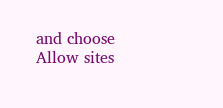and choose Allow sites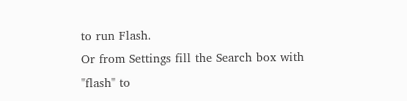to run Flash.
Or from Settings fill the Search box with "flash" to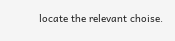locate the relevant choise.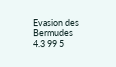Evasion des Bermudes 4.3 99 5